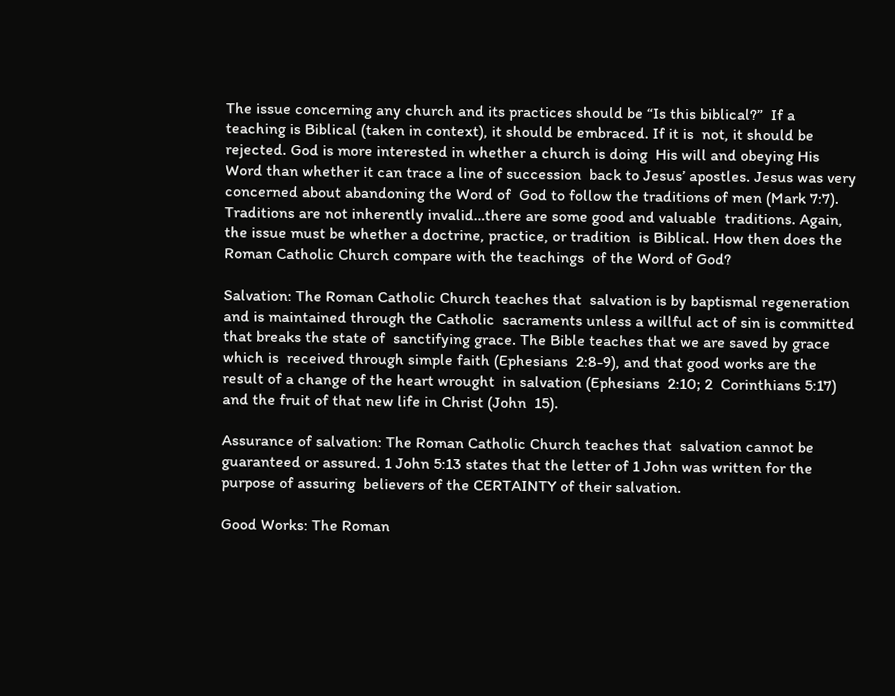The issue concerning any church and its practices should be “Is this biblical?”  If a teaching is Biblical (taken in context), it should be embraced. If it is  not, it should be rejected. God is more interested in whether a church is doing  His will and obeying His Word than whether it can trace a line of succession  back to Jesus’ apostles. Jesus was very concerned about abandoning the Word of  God to follow the traditions of men (Mark 7:7).  Traditions are not inherently invalid…there are some good and valuable  traditions. Again, the issue must be whether a doctrine, practice, or tradition  is Biblical. How then does the Roman Catholic Church compare with the teachings  of the Word of God?

Salvation: The Roman Catholic Church teaches that  salvation is by baptismal regeneration and is maintained through the Catholic  sacraments unless a willful act of sin is committed that breaks the state of  sanctifying grace. The Bible teaches that we are saved by grace which is  received through simple faith (Ephesians  2:8-9), and that good works are the result of a change of the heart wrought  in salvation (Ephesians  2:10; 2  Corinthians 5:17) and the fruit of that new life in Christ (John  15).

Assurance of salvation: The Roman Catholic Church teaches that  salvation cannot be guaranteed or assured. 1 John 5:13 states that the letter of 1 John was written for the purpose of assuring  believers of the CERTAINTY of their salvation.

Good Works: The Roman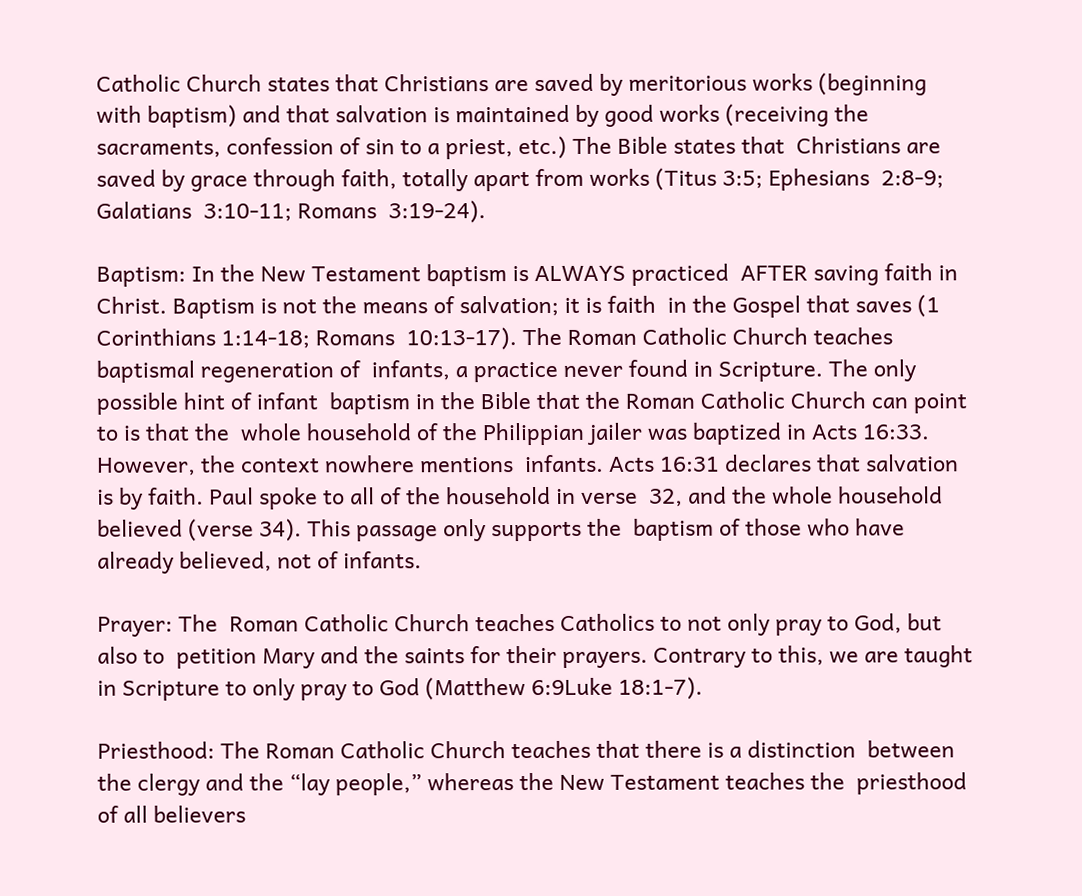Catholic Church states that Christians are saved by meritorious works (beginning  with baptism) and that salvation is maintained by good works (receiving the  sacraments, confession of sin to a priest, etc.) The Bible states that  Christians are saved by grace through faith, totally apart from works (Titus 3:5; Ephesians  2:8-9; Galatians  3:10-11; Romans  3:19-24).

Baptism: In the New Testament baptism is ALWAYS practiced  AFTER saving faith in Christ. Baptism is not the means of salvation; it is faith  in the Gospel that saves (1  Corinthians 1:14-18; Romans  10:13-17). The Roman Catholic Church teaches baptismal regeneration of  infants, a practice never found in Scripture. The only possible hint of infant  baptism in the Bible that the Roman Catholic Church can point to is that the  whole household of the Philippian jailer was baptized in Acts 16:33. However, the context nowhere mentions  infants. Acts 16:31 declares that salvation is by faith. Paul spoke to all of the household in verse  32, and the whole household believed (verse 34). This passage only supports the  baptism of those who have already believed, not of infants.

Prayer: The  Roman Catholic Church teaches Catholics to not only pray to God, but also to  petition Mary and the saints for their prayers. Contrary to this, we are taught  in Scripture to only pray to God (Matthew 6:9Luke 18:1-7).

Priesthood: The Roman Catholic Church teaches that there is a distinction  between the clergy and the “lay people,” whereas the New Testament teaches the  priesthood of all believers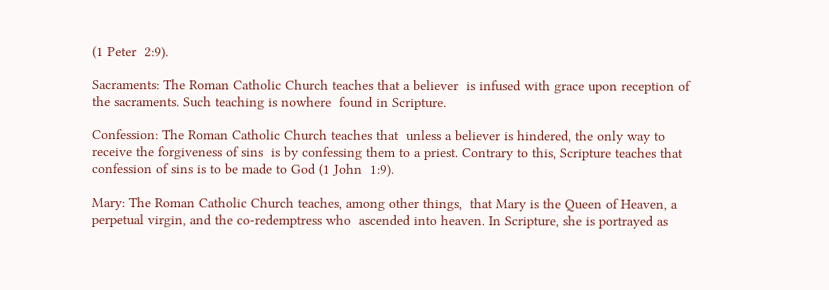(1 Peter  2:9).

Sacraments: The Roman Catholic Church teaches that a believer  is infused with grace upon reception of the sacraments. Such teaching is nowhere  found in Scripture.

Confession: The Roman Catholic Church teaches that  unless a believer is hindered, the only way to receive the forgiveness of sins  is by confessing them to a priest. Contrary to this, Scripture teaches that  confession of sins is to be made to God (1 John  1:9).

Mary: The Roman Catholic Church teaches, among other things,  that Mary is the Queen of Heaven, a perpetual virgin, and the co-redemptress who  ascended into heaven. In Scripture, she is portrayed as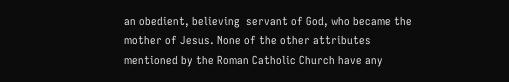an obedient, believing  servant of God, who became the mother of Jesus. None of the other attributes  mentioned by the Roman Catholic Church have any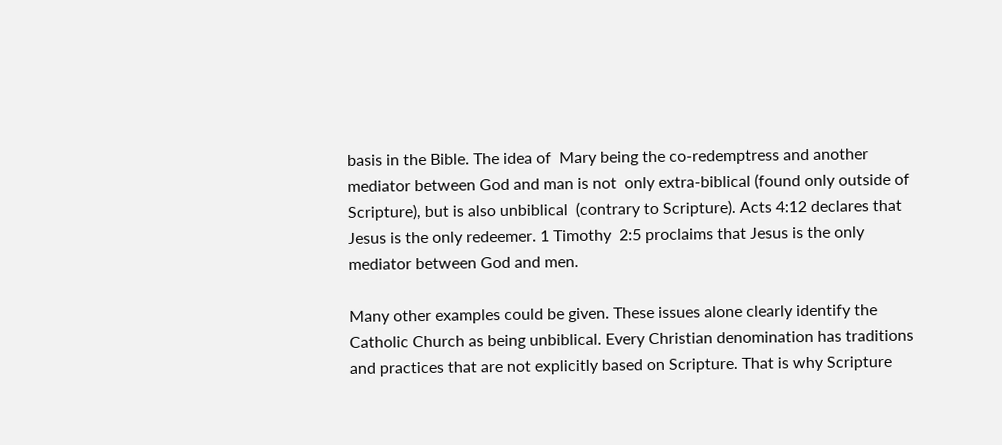basis in the Bible. The idea of  Mary being the co-redemptress and another mediator between God and man is not  only extra-biblical (found only outside of Scripture), but is also unbiblical  (contrary to Scripture). Acts 4:12 declares that Jesus is the only redeemer. 1 Timothy  2:5 proclaims that Jesus is the only mediator between God and men.

Many other examples could be given. These issues alone clearly identify the  Catholic Church as being unbiblical. Every Christian denomination has traditions  and practices that are not explicitly based on Scripture. That is why Scripture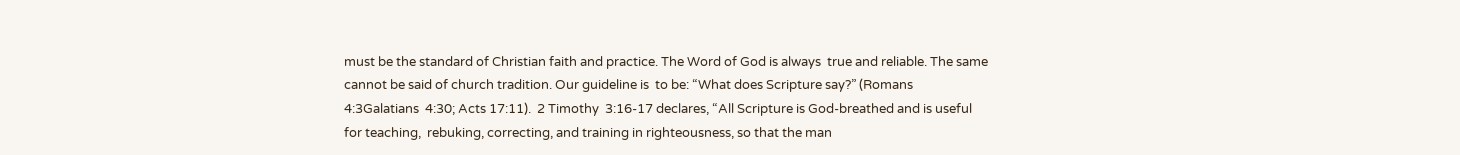must be the standard of Christian faith and practice. The Word of God is always  true and reliable. The same cannot be said of church tradition. Our guideline is  to be: “What does Scripture say?” (Romans 4:3Galatians  4:30; Acts 17:11).  2 Timothy  3:16-17 declares, “All Scripture is God-breathed and is useful for teaching,  rebuking, correcting, and training in righteousness, so that the man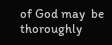of God may  be thoroughly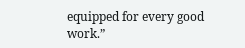equipped for every good work.”